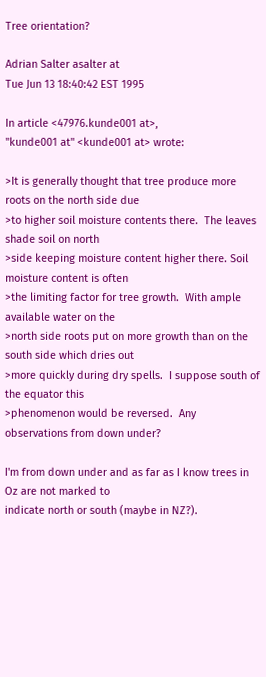Tree orientation?

Adrian Salter asalter at
Tue Jun 13 18:40:42 EST 1995

In article <47976.kunde001 at>,
"kunde001 at" <kunde001 at> wrote:

>It is generally thought that tree produce more roots on the north side due
>to higher soil moisture contents there.  The leaves shade soil on north
>side keeping moisture content higher there. Soil moisture content is often
>the limiting factor for tree growth.  With ample available water on the
>north side roots put on more growth than on the south side which dries out
>more quickly during dry spells.  I suppose south of the equator this
>phenomenon would be reversed.  Any observations from down under?

I'm from down under and as far as I know trees in Oz are not marked to
indicate north or south (maybe in NZ?).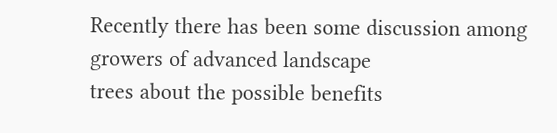Recently there has been some discussion among growers of advanced landscape
trees about the possible benefits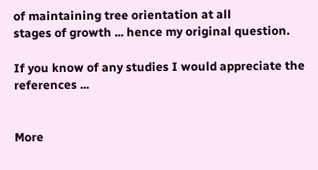of maintaining tree orientation at all
stages of growth ... hence my original question.

If you know of any studies I would appreciate the references ...


More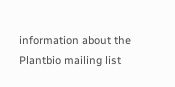information about the Plantbio mailing list